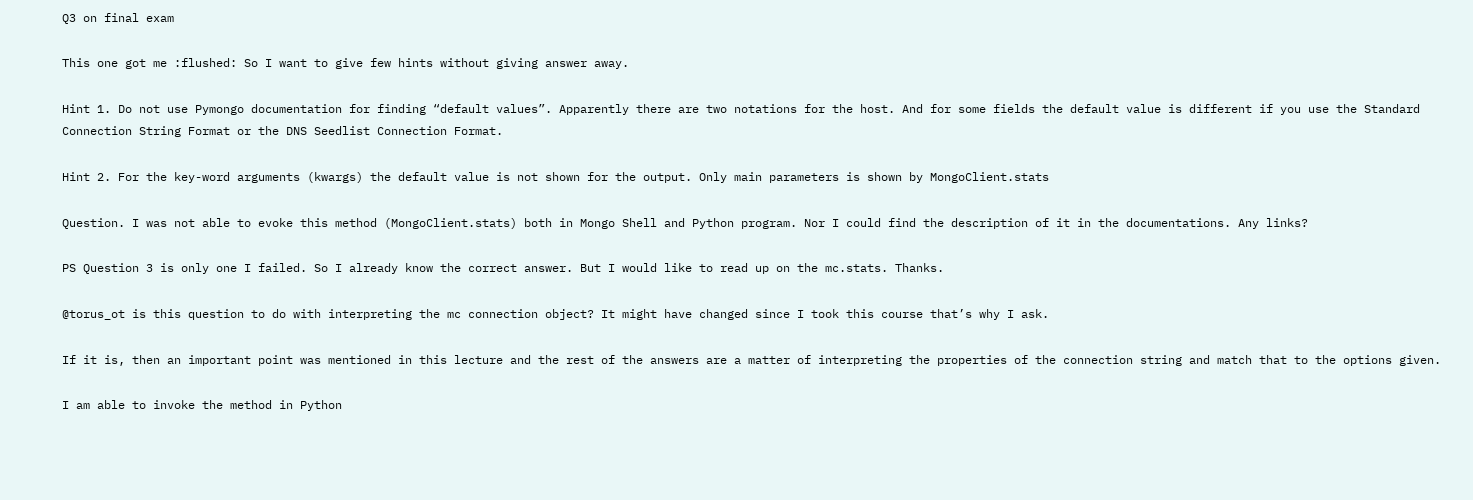Q3 on final exam

This one got me :flushed: So I want to give few hints without giving answer away.

Hint 1. Do not use Pymongo documentation for finding “default values”. Apparently there are two notations for the host. And for some fields the default value is different if you use the Standard Connection String Format or the DNS Seedlist Connection Format.

Hint 2. For the key-word arguments (kwargs) the default value is not shown for the output. Only main parameters is shown by MongoClient.stats

Question. I was not able to evoke this method (MongoClient.stats) both in Mongo Shell and Python program. Nor I could find the description of it in the documentations. Any links?

PS Question 3 is only one I failed. So I already know the correct answer. But I would like to read up on the mc.stats. Thanks.

@torus_ot is this question to do with interpreting the mc connection object? It might have changed since I took this course that’s why I ask.

If it is, then an important point was mentioned in this lecture and the rest of the answers are a matter of interpreting the properties of the connection string and match that to the options given.

I am able to invoke the method in Python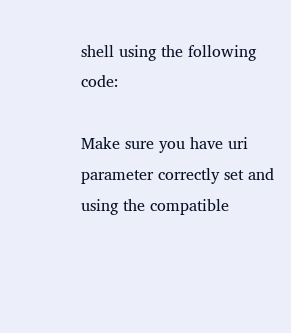shell using the following code:

Make sure you have uri parameter correctly set and using the compatible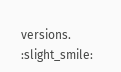versions. :slight_smile: